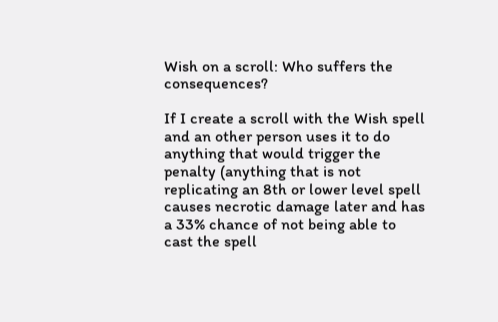Wish on a scroll: Who suffers the consequences?

If I create a scroll with the Wish spell and an other person uses it to do anything that would trigger the penalty (anything that is not replicating an 8th or lower level spell causes necrotic damage later and has a 33% chance of not being able to cast the spell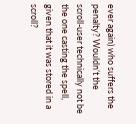ever again) who suffers the penalty? Wouldn’t the scroll-user technically not be the one casting the spell, given that it was stored in a scroll?